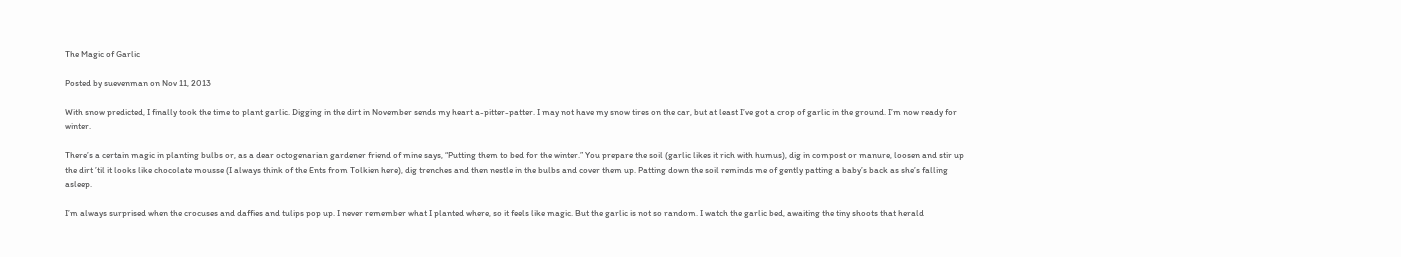The Magic of Garlic

Posted by suevenman on Nov 11, 2013

With snow predicted, I finally took the time to plant garlic. Digging in the dirt in November sends my heart a-pitter-patter. I may not have my snow tires on the car, but at least I’ve got a crop of garlic in the ground. I’m now ready for winter.

There’s a certain magic in planting bulbs or, as a dear octogenarian gardener friend of mine says, “Putting them to bed for the winter.” You prepare the soil (garlic likes it rich with humus), dig in compost or manure, loosen and stir up the dirt ’til it looks like chocolate mousse (I always think of the Ents from Tolkien here), dig trenches and then nestle in the bulbs and cover them up. Patting down the soil reminds me of gently patting a baby’s back as she’s falling asleep.

I’m always surprised when the crocuses and daffies and tulips pop up. I never remember what I planted where, so it feels like magic. But the garlic is not so random. I watch the garlic bed, awaiting the tiny shoots that herald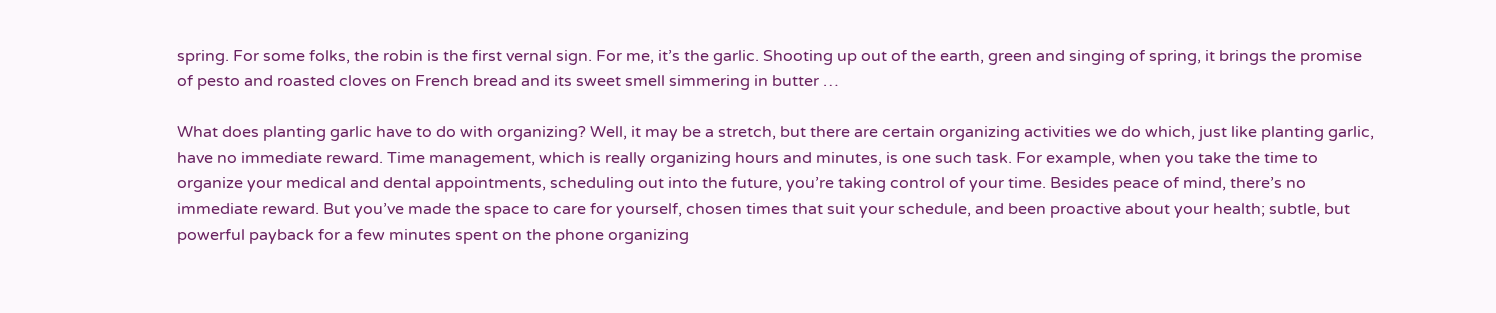spring. For some folks, the robin is the first vernal sign. For me, it’s the garlic. Shooting up out of the earth, green and singing of spring, it brings the promise of pesto and roasted cloves on French bread and its sweet smell simmering in butter …

What does planting garlic have to do with organizing? Well, it may be a stretch, but there are certain organizing activities we do which, just like planting garlic, have no immediate reward. Time management, which is really organizing hours and minutes, is one such task. For example, when you take the time to organize your medical and dental appointments, scheduling out into the future, you’re taking control of your time. Besides peace of mind, there’s no immediate reward. But you’ve made the space to care for yourself, chosen times that suit your schedule, and been proactive about your health; subtle, but powerful payback for a few minutes spent on the phone organizing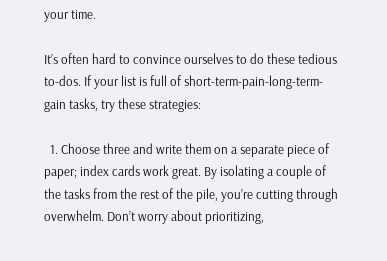your time.

It’s often hard to convince ourselves to do these tedious to-dos. If your list is full of short-term-pain-long-term-gain tasks, try these strategies:

  1. Choose three and write them on a separate piece of paper; index cards work great. By isolating a couple of the tasks from the rest of the pile, you’re cutting through overwhelm. Don’t worry about prioritizing,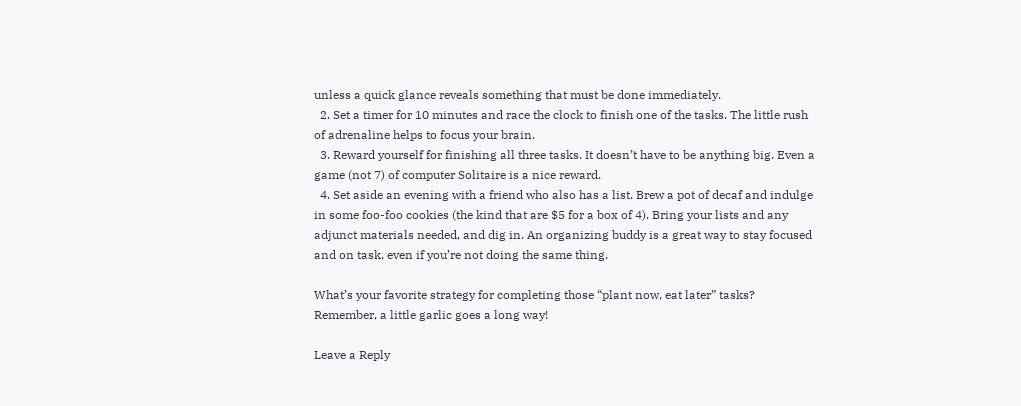unless a quick glance reveals something that must be done immediately.
  2. Set a timer for 10 minutes and race the clock to finish one of the tasks. The little rush of adrenaline helps to focus your brain.
  3. Reward yourself for finishing all three tasks. It doesn’t have to be anything big. Even a game (not 7) of computer Solitaire is a nice reward.
  4. Set aside an evening with a friend who also has a list. Brew a pot of decaf and indulge in some foo-foo cookies (the kind that are $5 for a box of 4). Bring your lists and any adjunct materials needed, and dig in. An organizing buddy is a great way to stay focused and on task, even if you’re not doing the same thing.

What’s your favorite strategy for completing those “plant now, eat later” tasks? Remember, a little garlic goes a long way!

Leave a Reply